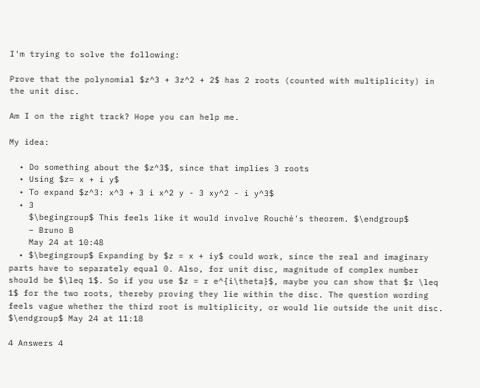I'm trying to solve the following:

Prove that the polynomial $z^3 + 3z^2 + 2$ has 2 roots (counted with multiplicity) in the unit disc.

Am I on the right track? Hope you can help me.

My idea:

  • Do something about the $z^3$, since that implies 3 roots
  • Using $z= x + i y$
  • To expand $z^3: x^3 + 3 i x^2 y - 3 xy^2 - i y^3$
  • 3
    $\begingroup$ This feels like it would involve Rouché's theorem. $\endgroup$
    – Bruno B
    May 24 at 10:48
  • $\begingroup$ Expanding by $z = x + iy$ could work, since the real and imaginary parts have to separately equal 0. Also, for unit disc, magnitude of complex number should be $\leq 1$. So if you use $z = r e^{i\theta}$, maybe you can show that $r \leq 1$ for the two roots, thereby proving they lie within the disc. The question wording feels vague whether the third root is multiplicity, or would lie outside the unit disc. $\endgroup$ May 24 at 11:18

4 Answers 4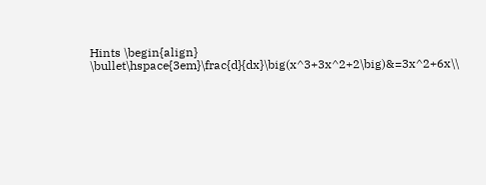Hints \begin{align} \bullet\hspace{3em}\frac{d}{dx}\big(x^3+3x^2+2\big)&=3x^2+6x\\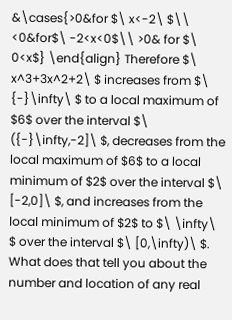&\cases{>0&for $\ x<-2\ $\\ <0&for$\ -2<x<0$\\ >0& for $\ 0<x$} \end{align} Therefore $\ x^3+3x^2+2\ $ increases from $\ {-}\infty\ $ to a local maximum of $6$ over the interval $\ ({-}\infty,-2]\ $, decreases from the local maximum of $6$ to a local minimum of $2$ over the interval $\ [-2,0]\ $, and increases from the local minimum of $2$ to $\ \infty\ $ over the interval $\ [0,\infty)\ $. What does that tell you about the number and location of any real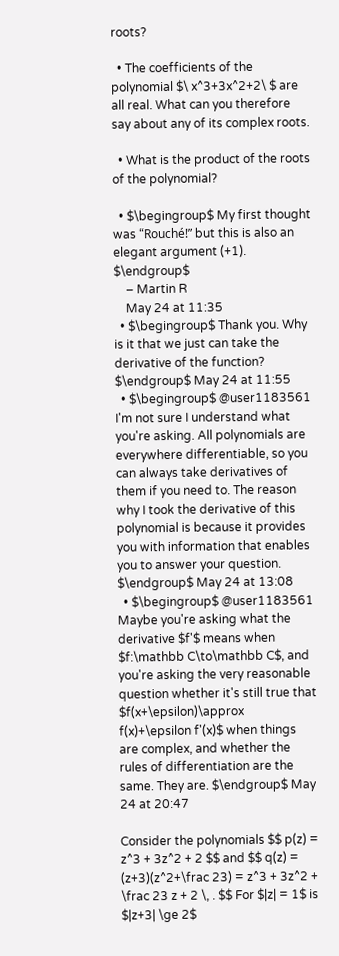roots?

  • The coefficients of the polynomial $\ x^3+3x^2+2\ $ are all real. What can you therefore say about any of its complex roots.

  • What is the product of the roots of the polynomial?

  • $\begingroup$ My first thought was “Rouché!” but this is also an elegant argument (+1). $\endgroup$
    – Martin R
    May 24 at 11:35
  • $\begingroup$ Thank you. Why is it that we just can take the derivative of the function? $\endgroup$ May 24 at 11:55
  • $\begingroup$ @user1183561 I'm not sure I understand what you're asking. All polynomials are everywhere differentiable, so you can always take derivatives of them if you need to. The reason why I took the derivative of this polynomial is because it provides you with information that enables you to answer your question. $\endgroup$ May 24 at 13:08
  • $\begingroup$ @user1183561 Maybe you're asking what the derivative $f'$ means when $f:\mathbb C\to\mathbb C$, and you're asking the very reasonable question whether it's still true that $f(x+\epsilon)\approx f(x)+\epsilon f'(x)$ when things are complex, and whether the rules of differentiation are the same. They are. $\endgroup$ May 24 at 20:47

Consider the polynomials $$ p(z) = z^3 + 3z^2 + 2 $$ and $$ q(z) = (z+3)(z^2+\frac 23) = z^3 + 3z^2 + \frac 23 z + 2 \, . $$ For $|z| = 1$ is $|z+3| \ge 2$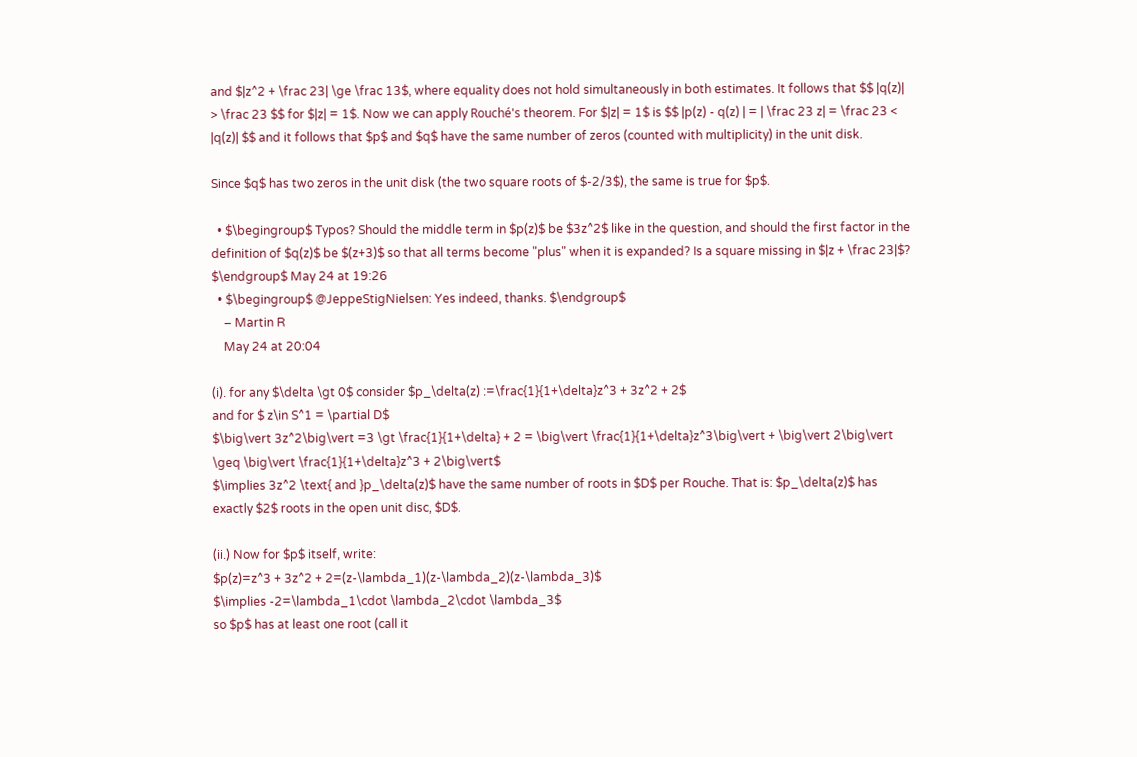and $|z^2 + \frac 23| \ge \frac 13$, where equality does not hold simultaneously in both estimates. It follows that $$ |q(z)| > \frac 23 $$ for $|z| = 1$. Now we can apply Rouché's theorem. For $|z| = 1$ is $$ |p(z) - q(z) | = | \frac 23 z| = \frac 23 < |q(z)| $$ and it follows that $p$ and $q$ have the same number of zeros (counted with multiplicity) in the unit disk.

Since $q$ has two zeros in the unit disk (the two square roots of $-2/3$), the same is true for $p$.

  • $\begingroup$ Typos? Should the middle term in $p(z)$ be $3z^2$ like in the question, and should the first factor in the definition of $q(z)$ be $(z+3)$ so that all terms become "plus" when it is expanded? Is a square missing in $|z + \frac 23|$? $\endgroup$ May 24 at 19:26
  • $\begingroup$ @JeppeStigNielsen: Yes indeed, thanks. $\endgroup$
    – Martin R
    May 24 at 20:04

(i). for any $\delta \gt 0$ consider $p_\delta(z) :=\frac{1}{1+\delta}z^3 + 3z^2 + 2$
and for $ z\in S^1 = \partial D$
$\big\vert 3z^2\big\vert =3 \gt \frac{1}{1+\delta} + 2 = \big\vert \frac{1}{1+\delta}z^3\big\vert + \big\vert 2\big\vert \geq \big\vert \frac{1}{1+\delta}z^3 + 2\big\vert$
$\implies 3z^2 \text{ and }p_\delta(z)$ have the same number of roots in $D$ per Rouche. That is: $p_\delta(z)$ has exactly $2$ roots in the open unit disc, $D$.

(ii.) Now for $p$ itself, write:
$p(z)=z^3 + 3z^2 + 2=(z-\lambda_1)(z-\lambda_2)(z-\lambda_3)$
$\implies -2=\lambda_1\cdot \lambda_2\cdot \lambda_3$
so $p$ has at least one root (call it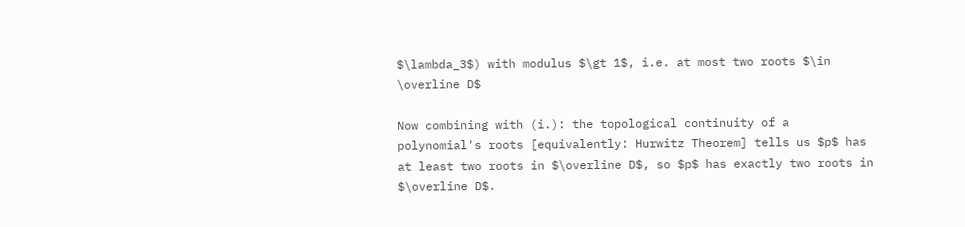$\lambda_3$) with modulus $\gt 1$, i.e. at most two roots $\in \overline D$

Now combining with (i.): the topological continuity of a polynomial's roots [equivalently: Hurwitz Theorem] tells us $p$ has at least two roots in $\overline D$, so $p$ has exactly two roots in $\overline D$.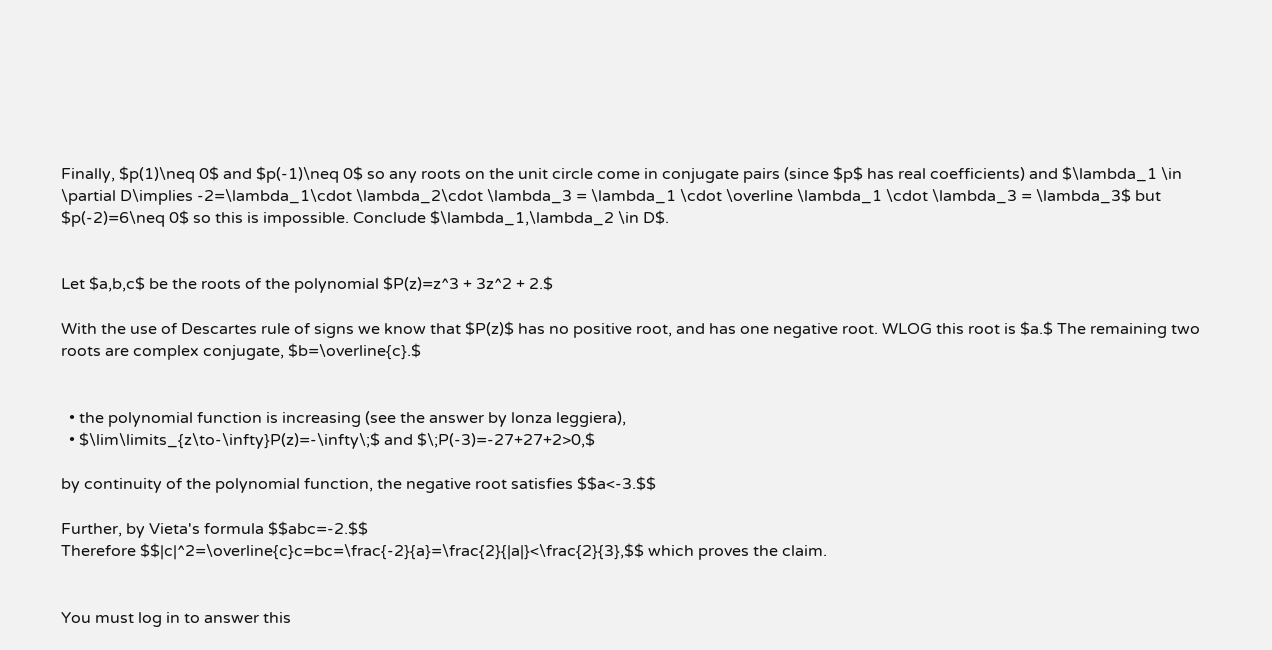Finally, $p(1)\neq 0$ and $p(-1)\neq 0$ so any roots on the unit circle come in conjugate pairs (since $p$ has real coefficients) and $\lambda_1 \in \partial D\implies -2=\lambda_1\cdot \lambda_2\cdot \lambda_3 = \lambda_1 \cdot \overline \lambda_1 \cdot \lambda_3 = \lambda_3$ but $p(-2)=6\neq 0$ so this is impossible. Conclude $\lambda_1,\lambda_2 \in D$.


Let $a,b,c$ be the roots of the polynomial $P(z)=z^3 + 3z^2 + 2.$

With the use of Descartes rule of signs we know that $P(z)$ has no positive root, and has one negative root. WLOG this root is $a.$ The remaining two roots are complex conjugate, $b=\overline{c}.$


  • the polynomial function is increasing (see the answer by lonza leggiera),
  • $\lim\limits_{z\to-\infty}P(z)=-\infty\;$ and $\;P(-3)=-27+27+2>0,$

by continuity of the polynomial function, the negative root satisfies $$a<-3.$$

Further, by Vieta's formula $$abc=-2.$$
Therefore $$|c|^2=\overline{c}c=bc=\frac{-2}{a}=\frac{2}{|a|}<\frac{2}{3},$$ which proves the claim.


You must log in to answer this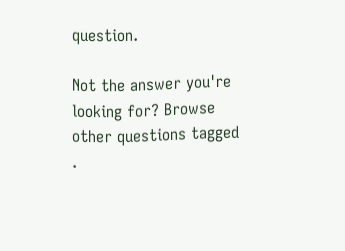question.

Not the answer you're looking for? Browse other questions tagged .